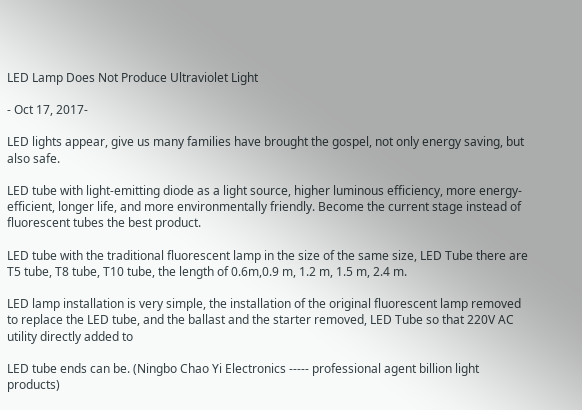LED Lamp Does Not Produce Ultraviolet Light

- Oct 17, 2017-

LED lights appear, give us many families have brought the gospel, not only energy saving, but also safe.

LED tube with light-emitting diode as a light source, higher luminous efficiency, more energy-efficient, longer life, and more environmentally friendly. Become the current stage instead of fluorescent tubes the best product.

LED tube with the traditional fluorescent lamp in the size of the same size, LED Tube there are T5 tube, T8 tube, T10 tube, the length of 0.6m,0.9 m, 1.2 m, 1.5 m, 2.4 m.

LED lamp installation is very simple, the installation of the original fluorescent lamp removed to replace the LED tube, and the ballast and the starter removed, LED Tube so that 220V AC utility directly added to

LED tube ends can be. (Ningbo Chao Yi Electronics ----- professional agent billion light products)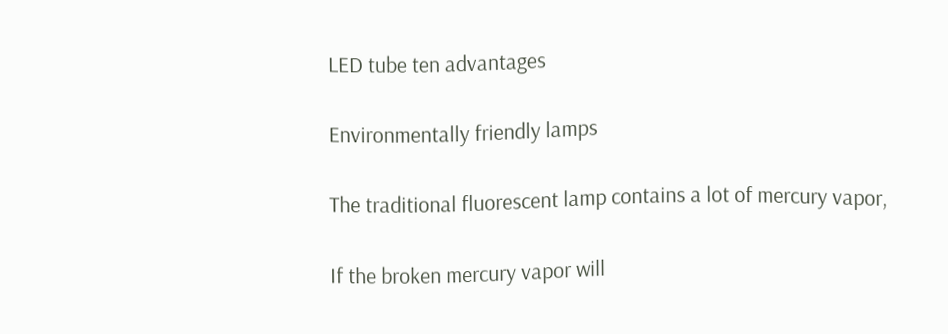LED tube ten advantages

Environmentally friendly lamps

The traditional fluorescent lamp contains a lot of mercury vapor,

If the broken mercury vapor will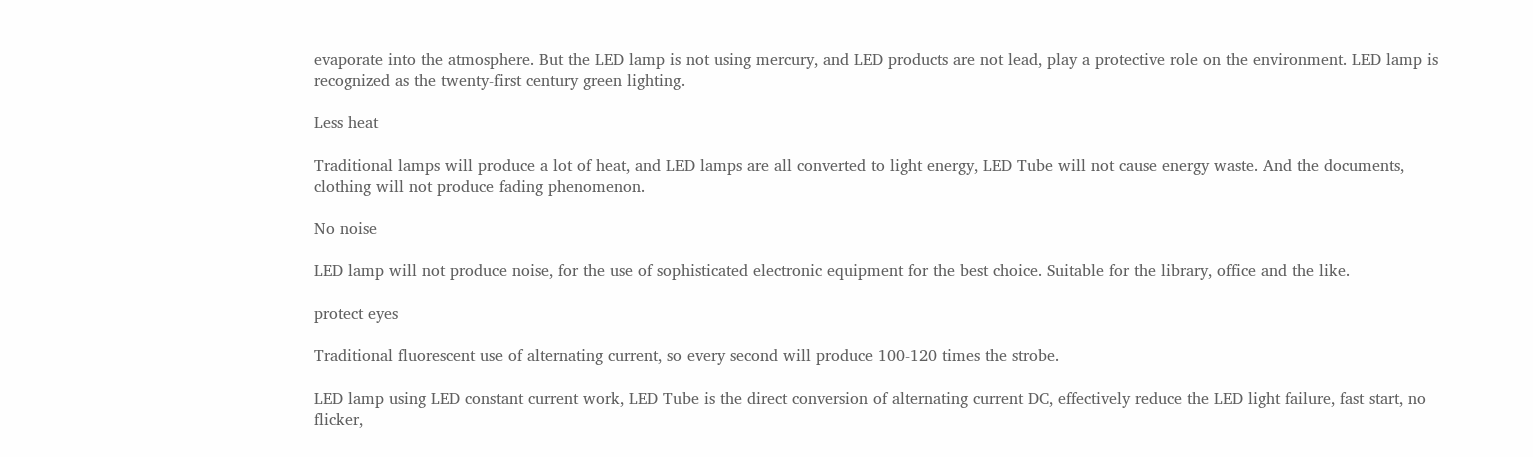evaporate into the atmosphere. But the LED lamp is not using mercury, and LED products are not lead, play a protective role on the environment. LED lamp is recognized as the twenty-first century green lighting.

Less heat

Traditional lamps will produce a lot of heat, and LED lamps are all converted to light energy, LED Tube will not cause energy waste. And the documents, clothing will not produce fading phenomenon.

No noise

LED lamp will not produce noise, for the use of sophisticated electronic equipment for the best choice. Suitable for the library, office and the like.

protect eyes

Traditional fluorescent use of alternating current, so every second will produce 100-120 times the strobe.

LED lamp using LED constant current work, LED Tube is the direct conversion of alternating current DC, effectively reduce the LED light failure, fast start, no flicker,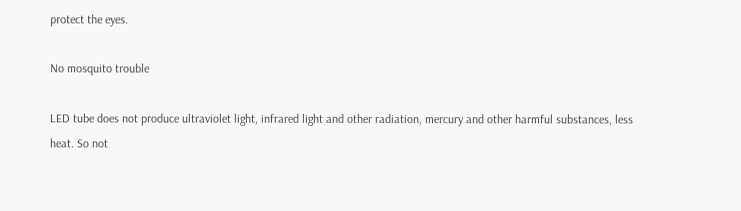protect the eyes.

No mosquito trouble

LED tube does not produce ultraviolet light, infrared light and other radiation, mercury and other harmful substances, less heat. So not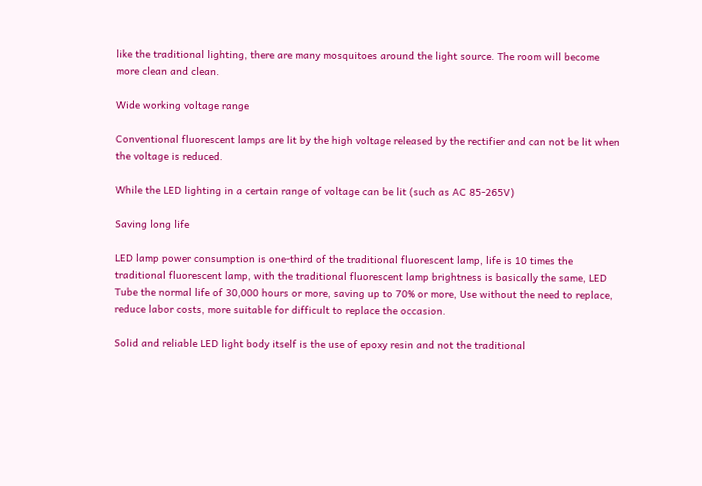like the traditional lighting, there are many mosquitoes around the light source. The room will become more clean and clean.

Wide working voltage range

Conventional fluorescent lamps are lit by the high voltage released by the rectifier and can not be lit when the voltage is reduced.

While the LED lighting in a certain range of voltage can be lit (such as AC 85-265V)

Saving long life

LED lamp power consumption is one-third of the traditional fluorescent lamp, life is 10 times the traditional fluorescent lamp, with the traditional fluorescent lamp brightness is basically the same, LED Tube the normal life of 30,000 hours or more, saving up to 70% or more, Use without the need to replace, reduce labor costs, more suitable for difficult to replace the occasion.

Solid and reliable LED light body itself is the use of epoxy resin and not the traditional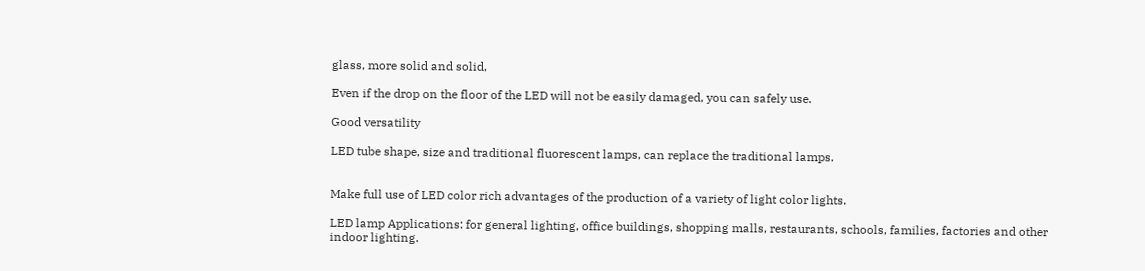glass, more solid and solid,

Even if the drop on the floor of the LED will not be easily damaged, you can safely use.

Good versatility

LED tube shape, size and traditional fluorescent lamps, can replace the traditional lamps.


Make full use of LED color rich advantages of the production of a variety of light color lights.

LED lamp Applications: for general lighting, office buildings, shopping malls, restaurants, schools, families, factories and other indoor lighting.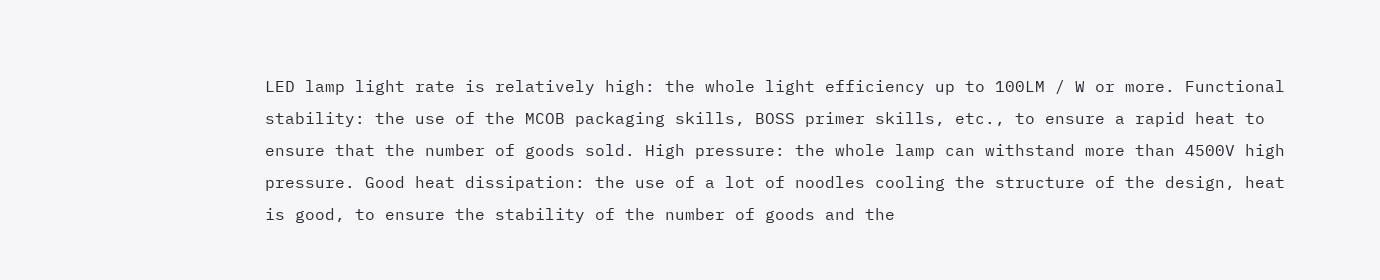LED lamp light rate is relatively high: the whole light efficiency up to 100LM / W or more. Functional stability: the use of the MCOB packaging skills, BOSS primer skills, etc., to ensure a rapid heat to ensure that the number of goods sold. High pressure: the whole lamp can withstand more than 4500V high pressure. Good heat dissipation: the use of a lot of noodles cooling the structure of the design, heat is good, to ensure the stability of the number of goods and the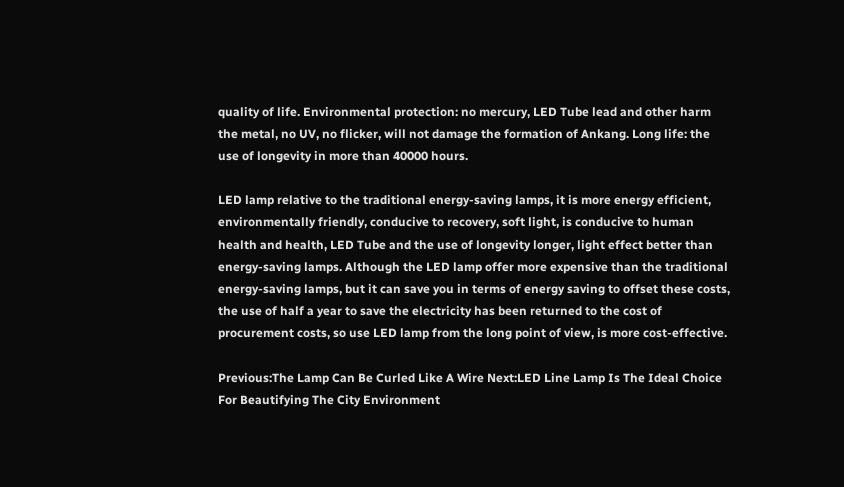quality of life. Environmental protection: no mercury, LED Tube lead and other harm the metal, no UV, no flicker, will not damage the formation of Ankang. Long life: the use of longevity in more than 40000 hours.

LED lamp relative to the traditional energy-saving lamps, it is more energy efficient, environmentally friendly, conducive to recovery, soft light, is conducive to human health and health, LED Tube and the use of longevity longer, light effect better than energy-saving lamps. Although the LED lamp offer more expensive than the traditional energy-saving lamps, but it can save you in terms of energy saving to offset these costs, the use of half a year to save the electricity has been returned to the cost of procurement costs, so use LED lamp from the long point of view, is more cost-effective.

Previous:The Lamp Can Be Curled Like A Wire Next:LED Line Lamp Is The Ideal Choice For Beautifying The City Environment